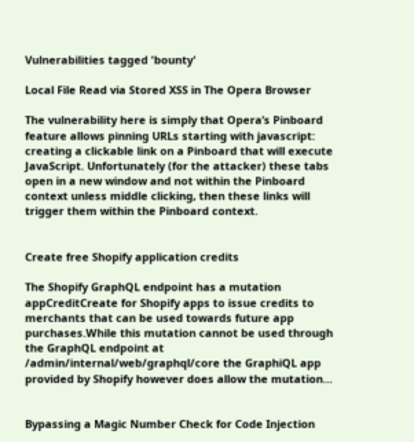Vulnerabilities tagged 'bounty'

Local File Read via Stored XSS in The Opera Browser

The vulnerability here is simply that Opera’s Pinboard feature allows pinning URLs starting with javascript: creating a clickable link on a Pinboard that will execute JavaScript. Unfortunately (for the attacker) these tabs open in a new window and not within the Pinboard context unless middle clicking, then these links will trigger them within the Pinboard context.


Create free Shopify application credits

The Shopify GraphQL endpoint has a mutation appCreditCreate for Shopify apps to issue credits to merchants that can be used towards future app purchases.While this mutation cannot be used through the GraphQL endpoint at /admin/internal/web/graphql/core the GraphiQL app provided by Shopify however does allow the mutation…


Bypassing a Magic Number Check for Code Injection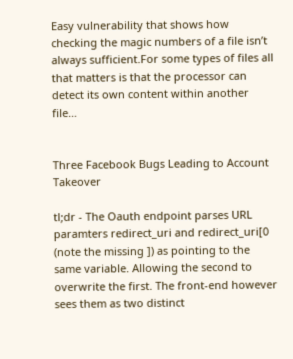Easy vulnerability that shows how checking the magic numbers of a file isn’t always sufficient.For some types of files all that matters is that the processor can detect its own content within another file…


Three Facebook Bugs Leading to Account Takeover

tl;dr - The Oauth endpoint parses URL paramters redirect_uri and redirect_uri[0 (note the missing ]) as pointing to the same variable. Allowing the second to overwrite the first. The front-end however sees them as two distinct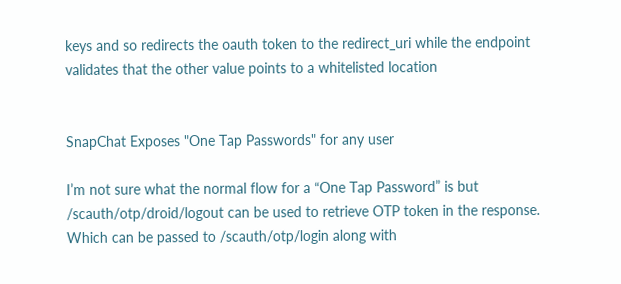keys and so redirects the oauth token to the redirect_uri while the endpoint validates that the other value points to a whitelisted location


SnapChat Exposes "One Tap Passwords" for any user

I’m not sure what the normal flow for a “One Tap Password” is but /scauth/otp/droid/logout can be used to retrieve OTP token in the response. Which can be passed to /scauth/otp/login along with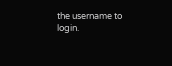the username to login.